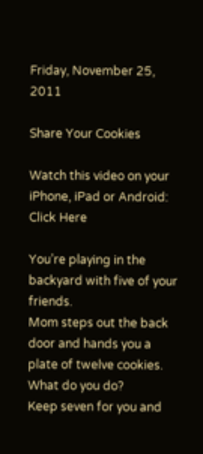Friday, November 25, 2011

Share Your Cookies

Watch this video on your iPhone, iPad or Android: Click Here

You’re playing in the backyard with five of your friends.
Mom steps out the back door and hands you a plate of twelve cookies. What do you do?
Keep seven for you and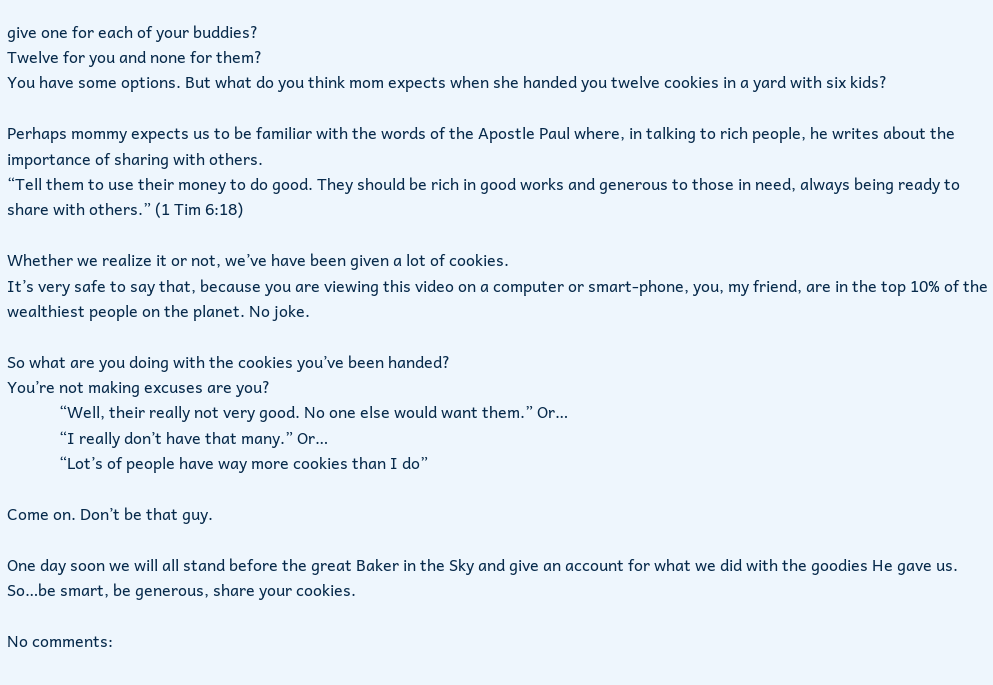give one for each of your buddies?
Twelve for you and none for them?
You have some options. But what do you think mom expects when she handed you twelve cookies in a yard with six kids?

Perhaps mommy expects us to be familiar with the words of the Apostle Paul where, in talking to rich people, he writes about the importance of sharing with others.
“Tell them to use their money to do good. They should be rich in good works and generous to those in need, always being ready to share with others.” (1 Tim 6:18)

Whether we realize it or not, we’ve have been given a lot of cookies.
It’s very safe to say that, because you are viewing this video on a computer or smart-phone, you, my friend, are in the top 10% of the wealthiest people on the planet. No joke.

So what are you doing with the cookies you’ve been handed?
You’re not making excuses are you?
             “Well, their really not very good. No one else would want them.” Or…
             “I really don’t have that many.” Or…
             “Lot’s of people have way more cookies than I do”

Come on. Don’t be that guy.

One day soon we will all stand before the great Baker in the Sky and give an account for what we did with the goodies He gave us. So…be smart, be generous, share your cookies.

No comments: